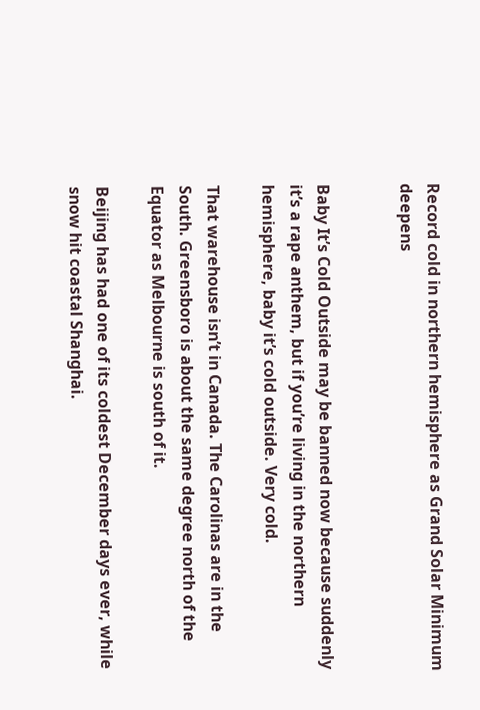Record cold in northern hemisphere as Grand Solar Minimum deepens


Baby It’s Cold Outside may be banned now because suddenly it’s a rape anthem, but if you’re living in the northern hemisphere, baby it’s cold outside. Very cold.

That warehouse isn’t in Canada. The Carolinas are in the South. Greensboro is about the same degree north of the Equator as Melbourne is south of it.

Beijing has had one of its coldest December days ever, while snow hit coastal Shanghai.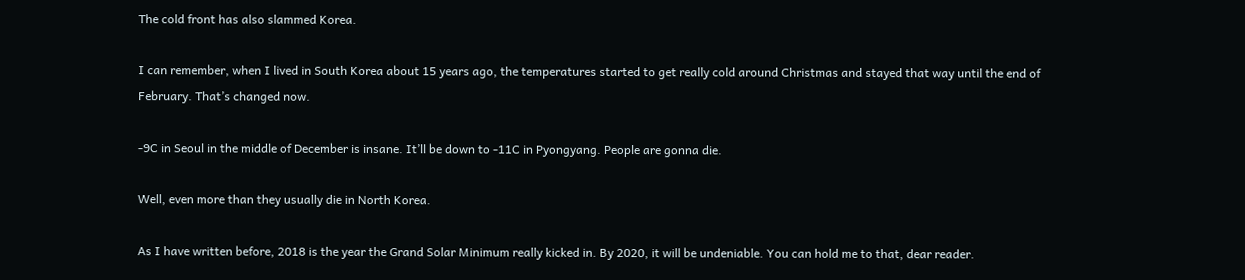The cold front has also slammed Korea.

I can remember, when I lived in South Korea about 15 years ago, the temperatures started to get really cold around Christmas and stayed that way until the end of February. That’s changed now.

-9C in Seoul in the middle of December is insane. It’ll be down to -11C in Pyongyang. People are gonna die.

Well, even more than they usually die in North Korea.

As I have written before, 2018 is the year the Grand Solar Minimum really kicked in. By 2020, it will be undeniable. You can hold me to that, dear reader.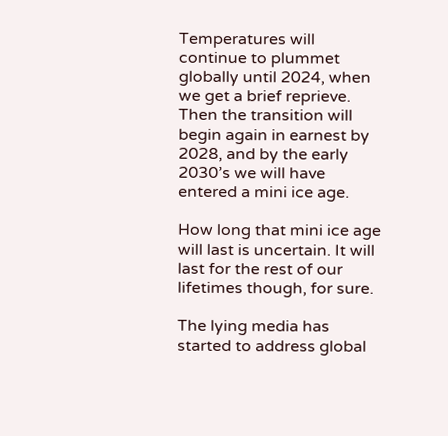Temperatures will continue to plummet globally until 2024, when we get a brief reprieve. Then the transition will begin again in earnest by 2028, and by the early 2030’s we will have entered a mini ice age.

How long that mini ice age will last is uncertain. It will last for the rest of our lifetimes though, for sure.

The lying media has started to address global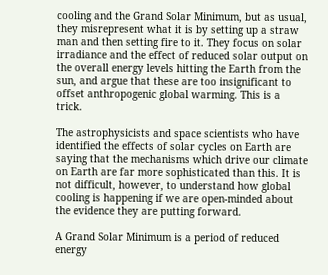cooling and the Grand Solar Minimum, but as usual, they misrepresent what it is by setting up a straw man and then setting fire to it. They focus on solar irradiance and the effect of reduced solar output on the overall energy levels hitting the Earth from the sun, and argue that these are too insignificant to offset anthropogenic global warming. This is a trick.

The astrophysicists and space scientists who have identified the effects of solar cycles on Earth are saying that the mechanisms which drive our climate on Earth are far more sophisticated than this. It is not difficult, however, to understand how global cooling is happening if we are open-minded about the evidence they are putting forward.

A Grand Solar Minimum is a period of reduced energy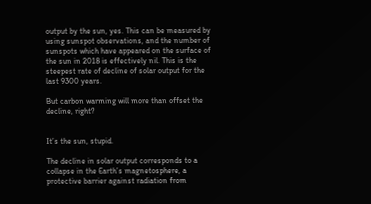output by the sun, yes. This can be measured by using sunspot observations, and the number of sunspots which have appeared on the surface of the sun in 2018 is effectively nil. This is the steepest rate of decline of solar output for the last 9300 years.

But carbon warming will more than offset the decline, right?


It’s the sun, stupid.

The decline in solar output corresponds to a collapse in the Earth’s magnetosphere, a protective barrier against radiation from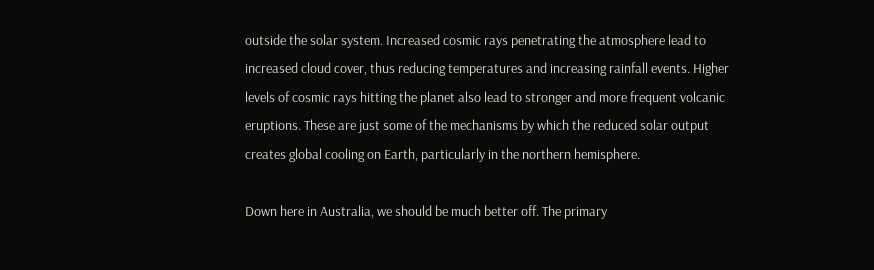outside the solar system. Increased cosmic rays penetrating the atmosphere lead to increased cloud cover, thus reducing temperatures and increasing rainfall events. Higher levels of cosmic rays hitting the planet also lead to stronger and more frequent volcanic eruptions. These are just some of the mechanisms by which the reduced solar output creates global cooling on Earth, particularly in the northern hemisphere.

Down here in Australia, we should be much better off. The primary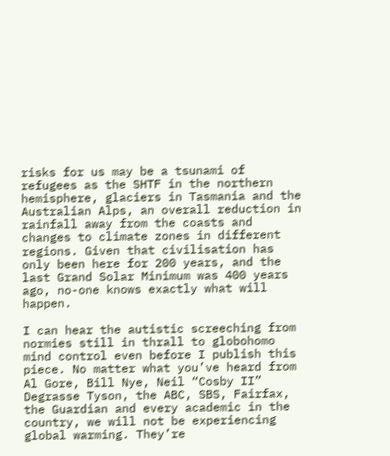risks for us may be a tsunami of refugees as the SHTF in the northern hemisphere, glaciers in Tasmania and the Australian Alps, an overall reduction in rainfall away from the coasts and changes to climate zones in different regions. Given that civilisation has only been here for 200 years, and the last Grand Solar Minimum was 400 years ago, no-one knows exactly what will happen.

I can hear the autistic screeching from normies still in thrall to globohomo mind control even before I publish this piece. No matter what you’ve heard from Al Gore, Bill Nye, Neil “Cosby II” Degrasse Tyson, the ABC, SBS, Fairfax, the Guardian and every academic in the country, we will not be experiencing global warming. They’re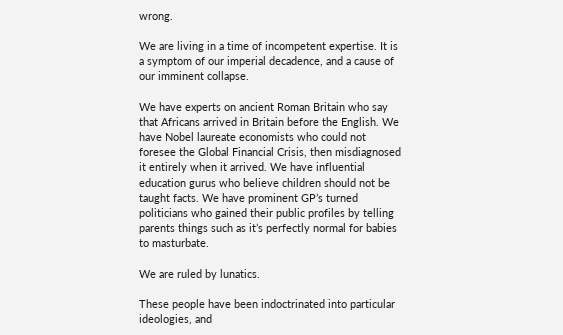wrong.

We are living in a time of incompetent expertise. It is a symptom of our imperial decadence, and a cause of our imminent collapse.

We have experts on ancient Roman Britain who say that Africans arrived in Britain before the English. We have Nobel laureate economists who could not foresee the Global Financial Crisis, then misdiagnosed it entirely when it arrived. We have influential education gurus who believe children should not be taught facts. We have prominent GP’s turned politicians who gained their public profiles by telling parents things such as it’s perfectly normal for babies to masturbate.

We are ruled by lunatics.

These people have been indoctrinated into particular ideologies, and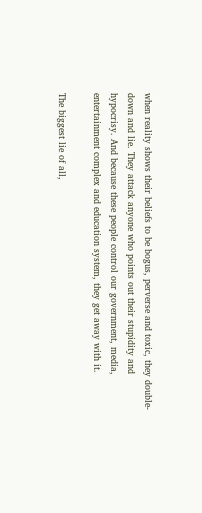when reality shows their beliefs to be bogus, perverse and toxic, they double-down and lie. They attack anyone who points out their stupidity and hypocrisy. And because these people control our government, media, entertainment complex and education system, they get away with it.

The biggest lie of all,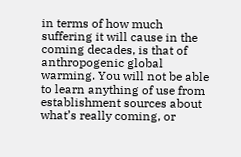in terms of how much suffering it will cause in the coming decades, is that of anthropogenic global warming. You will not be able to learn anything of use from establishment sources about what’s really coming, or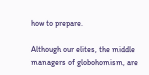how to prepare.

Although our elites, the middle managers of globohomism, are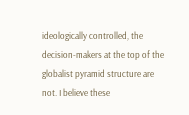ideologically controlled, the decision-makers at the top of the globalist pyramid structure are not. I believe these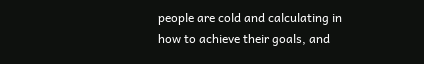people are cold and calculating in how to achieve their goals, and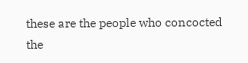these are the people who concocted the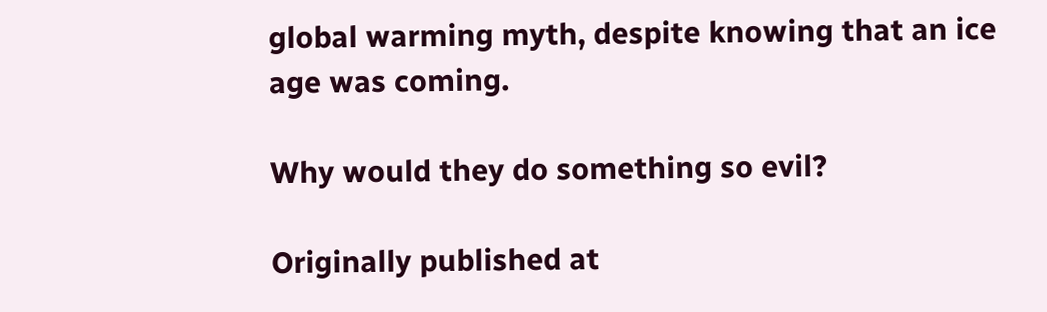global warming myth, despite knowing that an ice age was coming.

Why would they do something so evil?

Originally published at